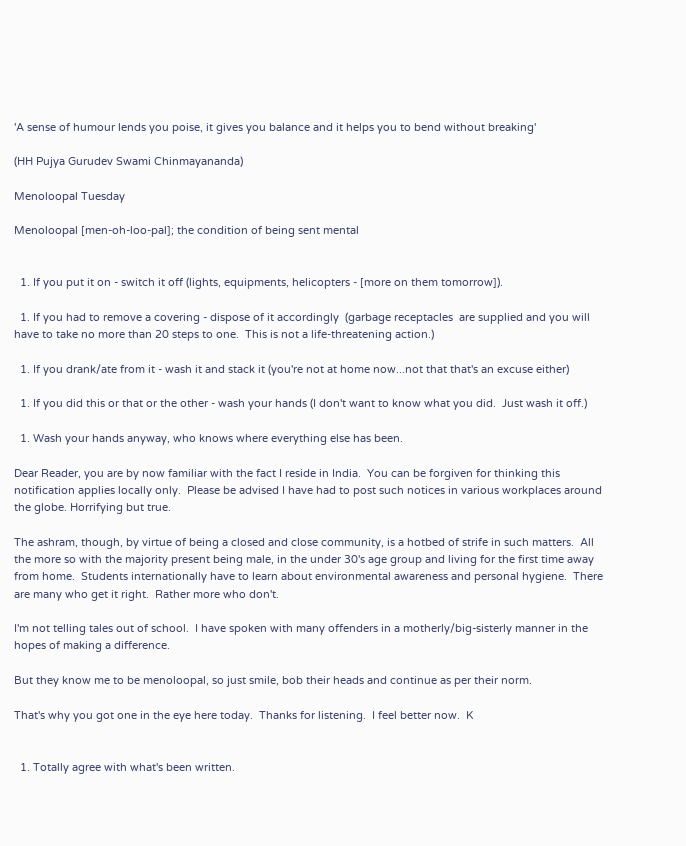'A sense of humour lends you poise, it gives you balance and it helps you to bend without breaking'

(HH Pujya Gurudev Swami Chinmayananda)

Menoloopal Tuesday

Menoloopal [men-oh-loo-pal]; the condition of being sent mental


  1. If you put it on - switch it off (lights, equipments, helicopters - [more on them tomorrow]).

  1. If you had to remove a covering - dispose of it accordingly  (garbage receptacles  are supplied and you will have to take no more than 20 steps to one.  This is not a life-threatening action.)

  1. If you drank/ate from it - wash it and stack it (you're not at home now...not that that's an excuse either)

  1. If you did this or that or the other - wash your hands (I don't want to know what you did.  Just wash it off.)

  1. Wash your hands anyway, who knows where everything else has been.

Dear Reader, you are by now familiar with the fact I reside in India.  You can be forgiven for thinking this notification applies locally only.  Please be advised I have had to post such notices in various workplaces around the globe. Horrifying but true.

The ashram, though, by virtue of being a closed and close community, is a hotbed of strife in such matters.  All the more so with the majority present being male, in the under 30's age group and living for the first time away from home.  Students internationally have to learn about environmental awareness and personal hygiene.  There are many who get it right.  Rather more who don't.

I'm not telling tales out of school.  I have spoken with many offenders in a motherly/big-sisterly manner in the hopes of making a difference.

But they know me to be menoloopal, so just smile, bob their heads and continue as per their norm.

That's why you got one in the eye here today.  Thanks for listening.  I feel better now.  K


  1. Totally agree with what's been written.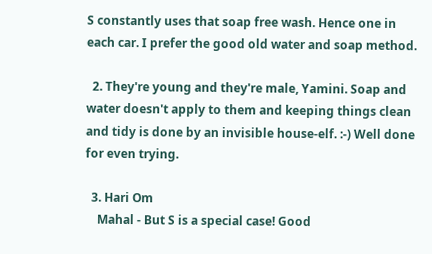S constantly uses that soap free wash. Hence one in each car. I prefer the good old water and soap method.

  2. They're young and they're male, Yamini. Soap and water doesn't apply to them and keeping things clean and tidy is done by an invisible house-elf. :-) Well done for even trying.

  3. Hari Om
    Mahal - But S is a special case! Good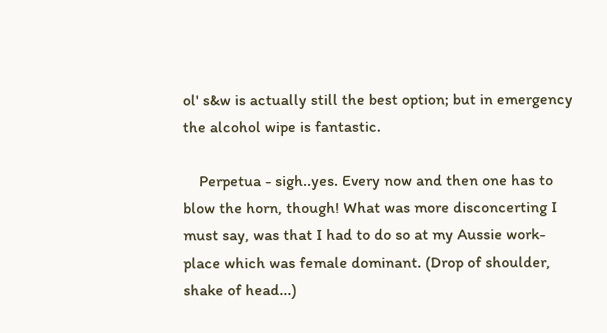ol' s&w is actually still the best option; but in emergency the alcohol wipe is fantastic.

    Perpetua - sigh..yes. Every now and then one has to blow the horn, though! What was more disconcerting I must say, was that I had to do so at my Aussie work-place which was female dominant. (Drop of shoulder, shake of head...)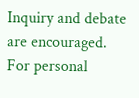Inquiry and debate are encouraged.
For personal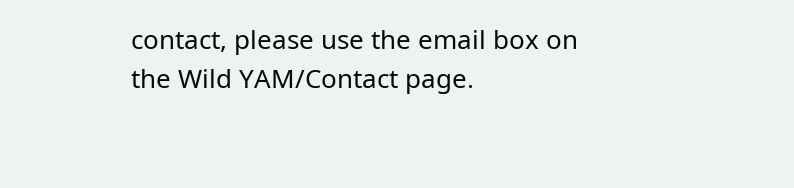contact, please use the email box on the Wild YAM/Contact page.